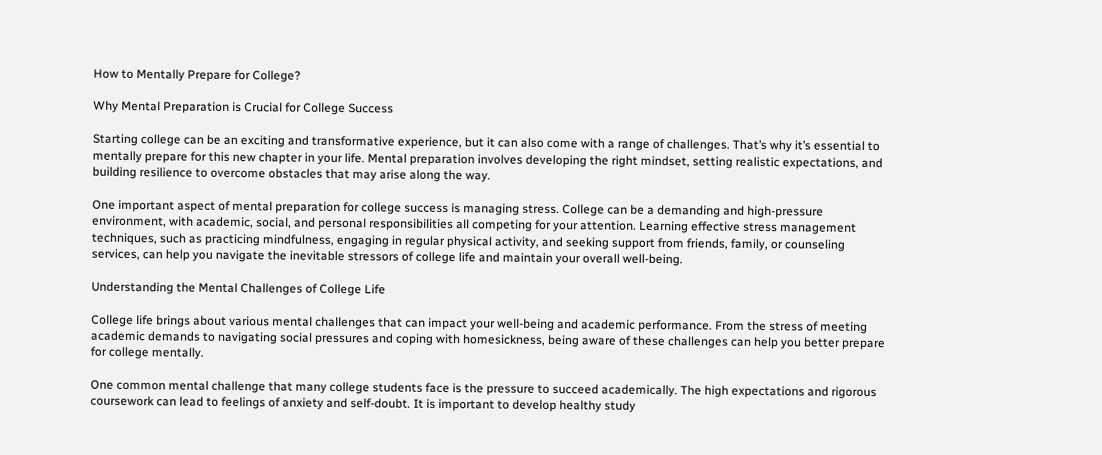How to Mentally Prepare for College?

Why Mental Preparation is Crucial for College Success

Starting college can be an exciting and transformative experience, but it can also come with a range of challenges. That’s why it’s essential to mentally prepare for this new chapter in your life. Mental preparation involves developing the right mindset, setting realistic expectations, and building resilience to overcome obstacles that may arise along the way.

One important aspect of mental preparation for college success is managing stress. College can be a demanding and high-pressure environment, with academic, social, and personal responsibilities all competing for your attention. Learning effective stress management techniques, such as practicing mindfulness, engaging in regular physical activity, and seeking support from friends, family, or counseling services, can help you navigate the inevitable stressors of college life and maintain your overall well-being.

Understanding the Mental Challenges of College Life

College life brings about various mental challenges that can impact your well-being and academic performance. From the stress of meeting academic demands to navigating social pressures and coping with homesickness, being aware of these challenges can help you better prepare for college mentally.

One common mental challenge that many college students face is the pressure to succeed academically. The high expectations and rigorous coursework can lead to feelings of anxiety and self-doubt. It is important to develop healthy study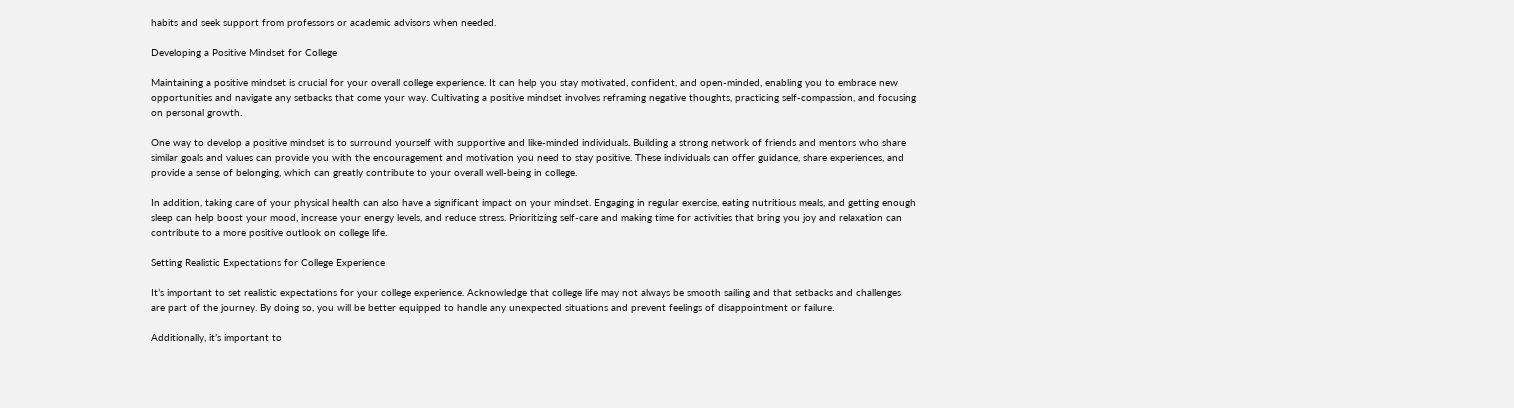habits and seek support from professors or academic advisors when needed.

Developing a Positive Mindset for College

Maintaining a positive mindset is crucial for your overall college experience. It can help you stay motivated, confident, and open-minded, enabling you to embrace new opportunities and navigate any setbacks that come your way. Cultivating a positive mindset involves reframing negative thoughts, practicing self-compassion, and focusing on personal growth.

One way to develop a positive mindset is to surround yourself with supportive and like-minded individuals. Building a strong network of friends and mentors who share similar goals and values can provide you with the encouragement and motivation you need to stay positive. These individuals can offer guidance, share experiences, and provide a sense of belonging, which can greatly contribute to your overall well-being in college.

In addition, taking care of your physical health can also have a significant impact on your mindset. Engaging in regular exercise, eating nutritious meals, and getting enough sleep can help boost your mood, increase your energy levels, and reduce stress. Prioritizing self-care and making time for activities that bring you joy and relaxation can contribute to a more positive outlook on college life.

Setting Realistic Expectations for College Experience

It’s important to set realistic expectations for your college experience. Acknowledge that college life may not always be smooth sailing and that setbacks and challenges are part of the journey. By doing so, you will be better equipped to handle any unexpected situations and prevent feelings of disappointment or failure.

Additionally, it’s important to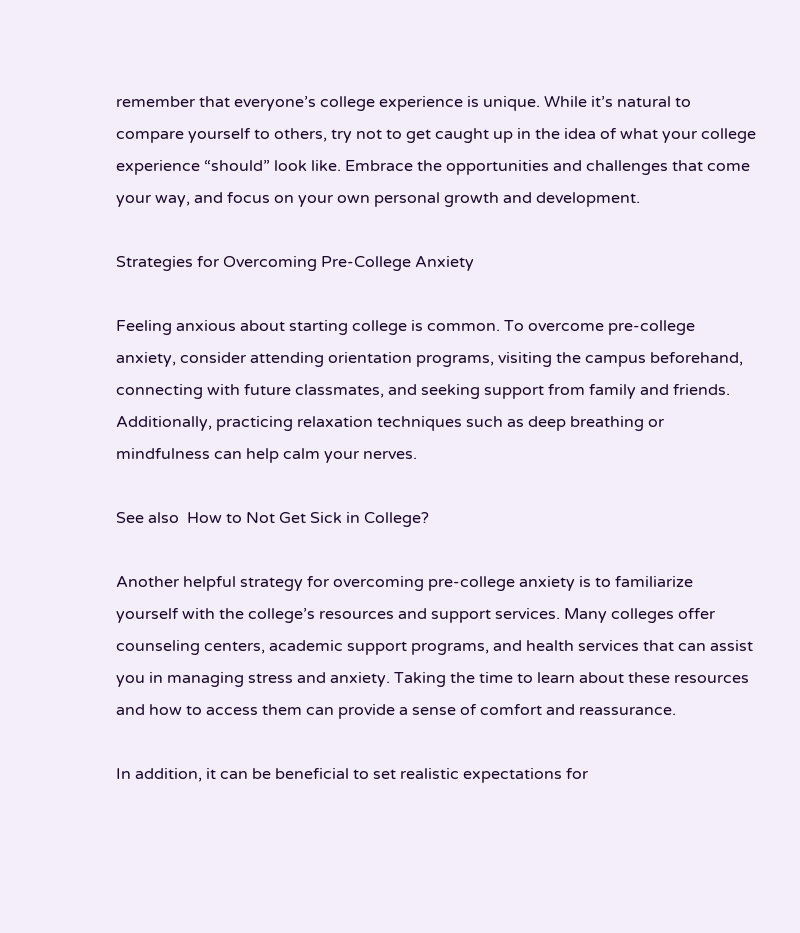remember that everyone’s college experience is unique. While it’s natural to compare yourself to others, try not to get caught up in the idea of what your college experience “should” look like. Embrace the opportunities and challenges that come your way, and focus on your own personal growth and development.

Strategies for Overcoming Pre-College Anxiety

Feeling anxious about starting college is common. To overcome pre-college anxiety, consider attending orientation programs, visiting the campus beforehand, connecting with future classmates, and seeking support from family and friends. Additionally, practicing relaxation techniques such as deep breathing or mindfulness can help calm your nerves.

See also  How to Not Get Sick in College?

Another helpful strategy for overcoming pre-college anxiety is to familiarize yourself with the college’s resources and support services. Many colleges offer counseling centers, academic support programs, and health services that can assist you in managing stress and anxiety. Taking the time to learn about these resources and how to access them can provide a sense of comfort and reassurance.

In addition, it can be beneficial to set realistic expectations for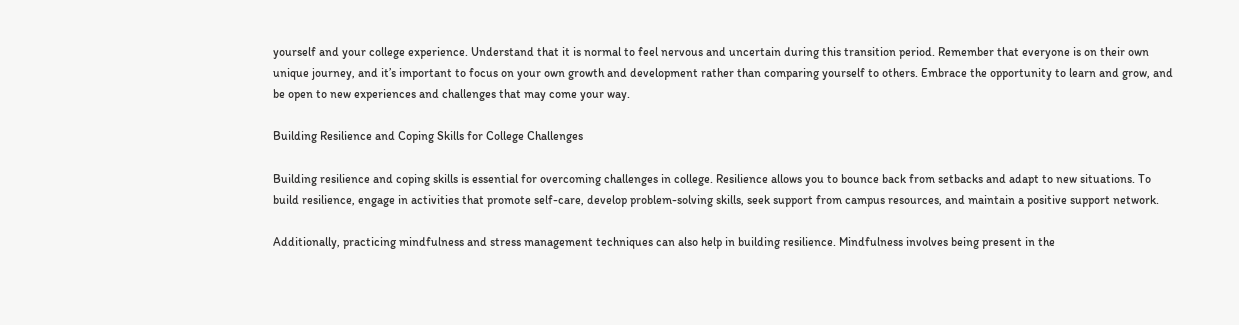yourself and your college experience. Understand that it is normal to feel nervous and uncertain during this transition period. Remember that everyone is on their own unique journey, and it’s important to focus on your own growth and development rather than comparing yourself to others. Embrace the opportunity to learn and grow, and be open to new experiences and challenges that may come your way.

Building Resilience and Coping Skills for College Challenges

Building resilience and coping skills is essential for overcoming challenges in college. Resilience allows you to bounce back from setbacks and adapt to new situations. To build resilience, engage in activities that promote self-care, develop problem-solving skills, seek support from campus resources, and maintain a positive support network.

Additionally, practicing mindfulness and stress management techniques can also help in building resilience. Mindfulness involves being present in the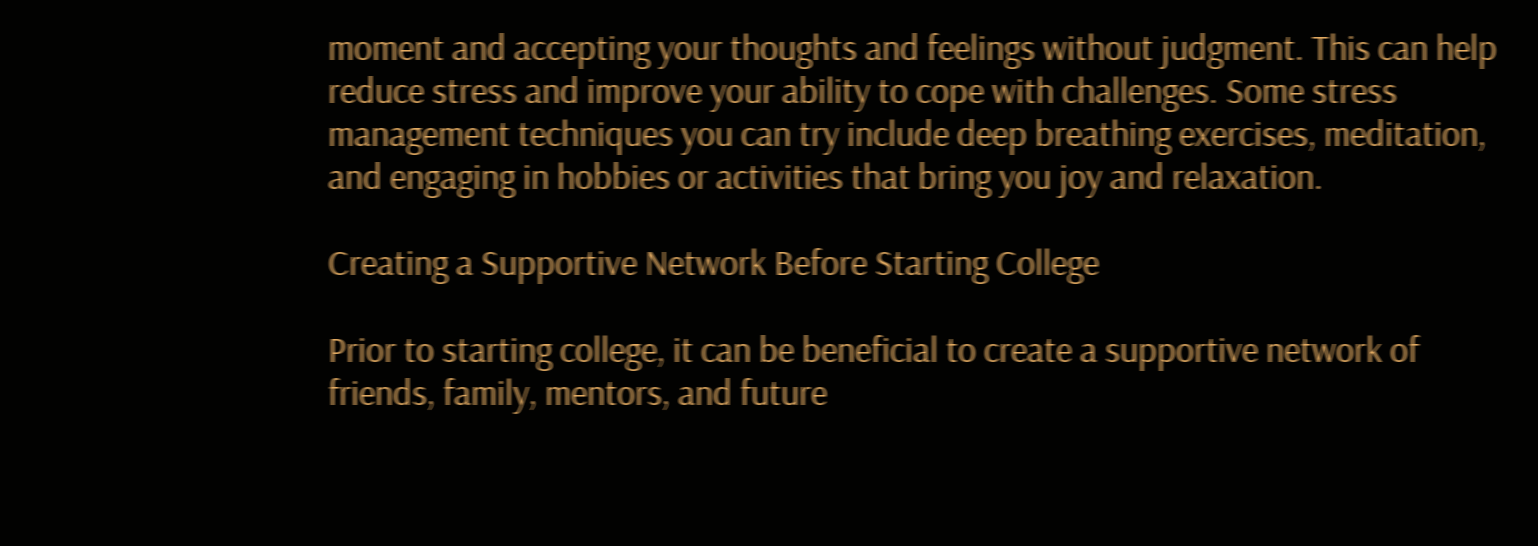moment and accepting your thoughts and feelings without judgment. This can help reduce stress and improve your ability to cope with challenges. Some stress management techniques you can try include deep breathing exercises, meditation, and engaging in hobbies or activities that bring you joy and relaxation.

Creating a Supportive Network Before Starting College

Prior to starting college, it can be beneficial to create a supportive network of friends, family, mentors, and future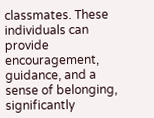classmates. These individuals can provide encouragement, guidance, and a sense of belonging, significantly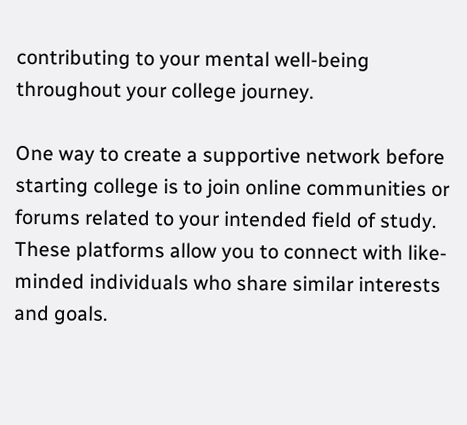contributing to your mental well-being throughout your college journey.

One way to create a supportive network before starting college is to join online communities or forums related to your intended field of study. These platforms allow you to connect with like-minded individuals who share similar interests and goals.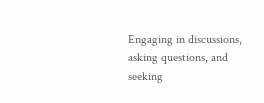Engaging in discussions, asking questions, and seeking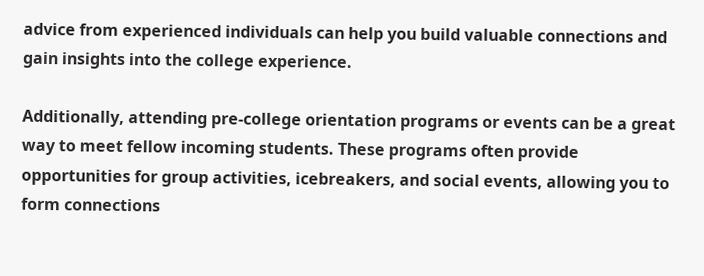advice from experienced individuals can help you build valuable connections and gain insights into the college experience.

Additionally, attending pre-college orientation programs or events can be a great way to meet fellow incoming students. These programs often provide opportunities for group activities, icebreakers, and social events, allowing you to form connections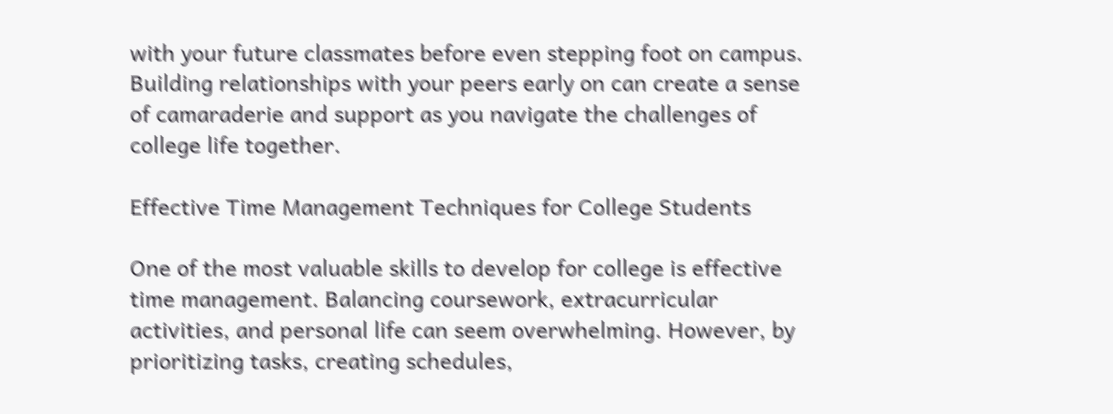with your future classmates before even stepping foot on campus. Building relationships with your peers early on can create a sense of camaraderie and support as you navigate the challenges of college life together.

Effective Time Management Techniques for College Students

One of the most valuable skills to develop for college is effective time management. Balancing coursework, extracurricular activities, and personal life can seem overwhelming. However, by prioritizing tasks, creating schedules,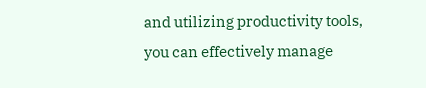and utilizing productivity tools, you can effectively manage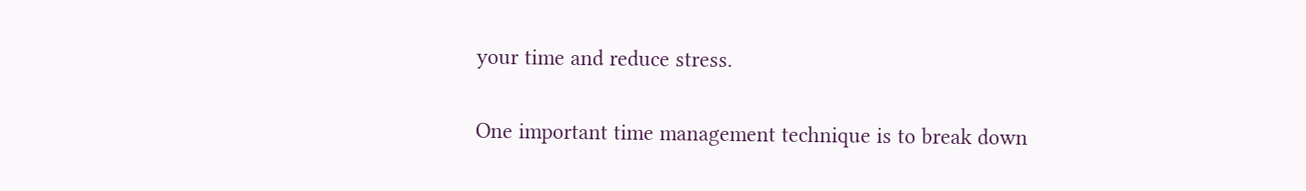your time and reduce stress.

One important time management technique is to break down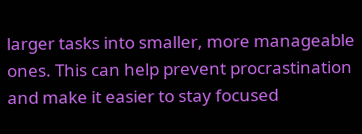larger tasks into smaller, more manageable ones. This can help prevent procrastination and make it easier to stay focused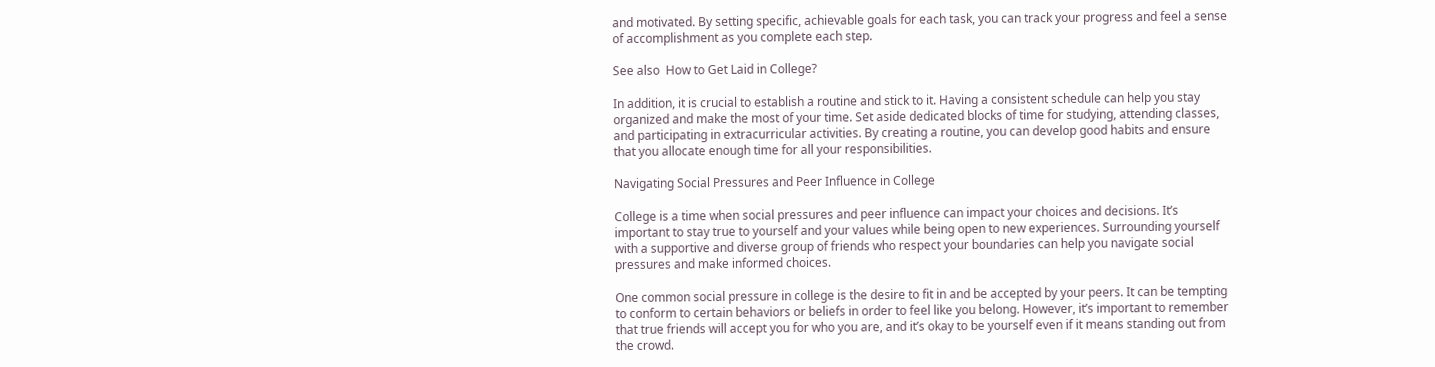and motivated. By setting specific, achievable goals for each task, you can track your progress and feel a sense of accomplishment as you complete each step.

See also  How to Get Laid in College?

In addition, it is crucial to establish a routine and stick to it. Having a consistent schedule can help you stay organized and make the most of your time. Set aside dedicated blocks of time for studying, attending classes, and participating in extracurricular activities. By creating a routine, you can develop good habits and ensure that you allocate enough time for all your responsibilities.

Navigating Social Pressures and Peer Influence in College

College is a time when social pressures and peer influence can impact your choices and decisions. It’s important to stay true to yourself and your values while being open to new experiences. Surrounding yourself with a supportive and diverse group of friends who respect your boundaries can help you navigate social pressures and make informed choices.

One common social pressure in college is the desire to fit in and be accepted by your peers. It can be tempting to conform to certain behaviors or beliefs in order to feel like you belong. However, it’s important to remember that true friends will accept you for who you are, and it’s okay to be yourself even if it means standing out from the crowd.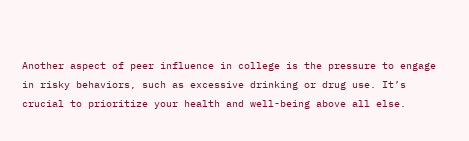Another aspect of peer influence in college is the pressure to engage in risky behaviors, such as excessive drinking or drug use. It’s crucial to prioritize your health and well-being above all else.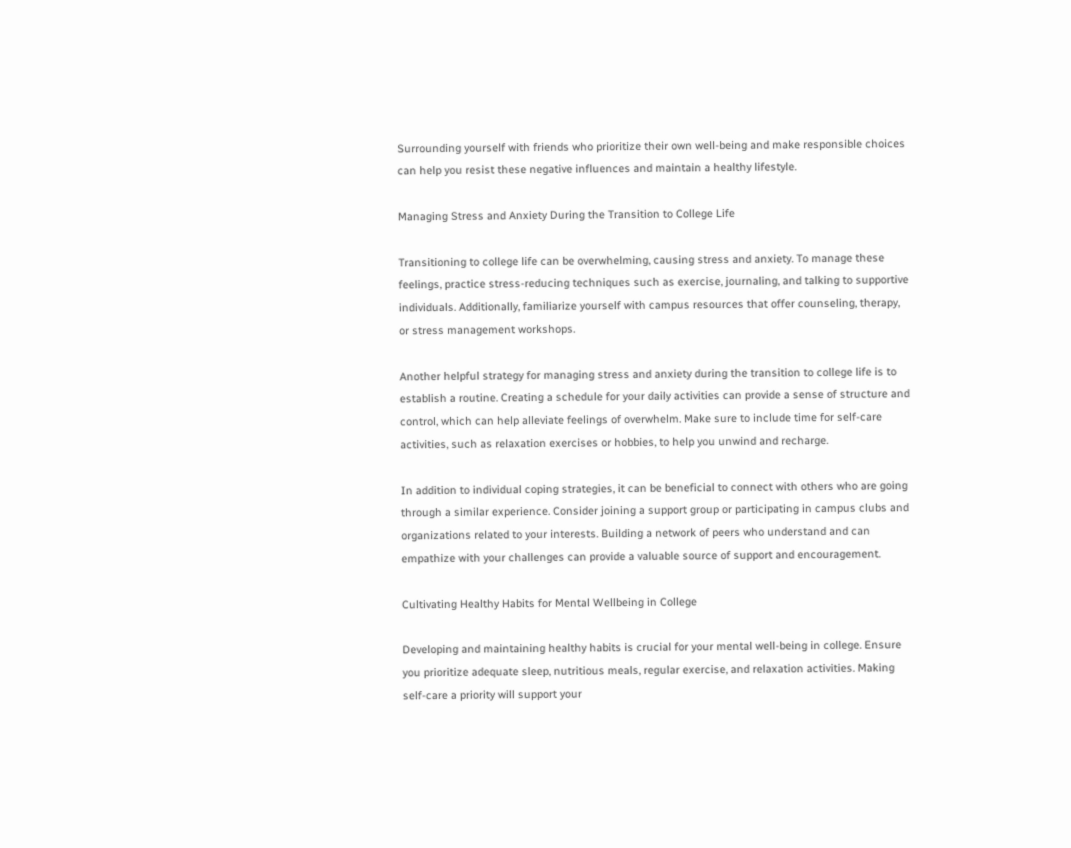Surrounding yourself with friends who prioritize their own well-being and make responsible choices can help you resist these negative influences and maintain a healthy lifestyle.

Managing Stress and Anxiety During the Transition to College Life

Transitioning to college life can be overwhelming, causing stress and anxiety. To manage these feelings, practice stress-reducing techniques such as exercise, journaling, and talking to supportive individuals. Additionally, familiarize yourself with campus resources that offer counseling, therapy, or stress management workshops.

Another helpful strategy for managing stress and anxiety during the transition to college life is to establish a routine. Creating a schedule for your daily activities can provide a sense of structure and control, which can help alleviate feelings of overwhelm. Make sure to include time for self-care activities, such as relaxation exercises or hobbies, to help you unwind and recharge.

In addition to individual coping strategies, it can be beneficial to connect with others who are going through a similar experience. Consider joining a support group or participating in campus clubs and organizations related to your interests. Building a network of peers who understand and can empathize with your challenges can provide a valuable source of support and encouragement.

Cultivating Healthy Habits for Mental Wellbeing in College

Developing and maintaining healthy habits is crucial for your mental well-being in college. Ensure you prioritize adequate sleep, nutritious meals, regular exercise, and relaxation activities. Making self-care a priority will support your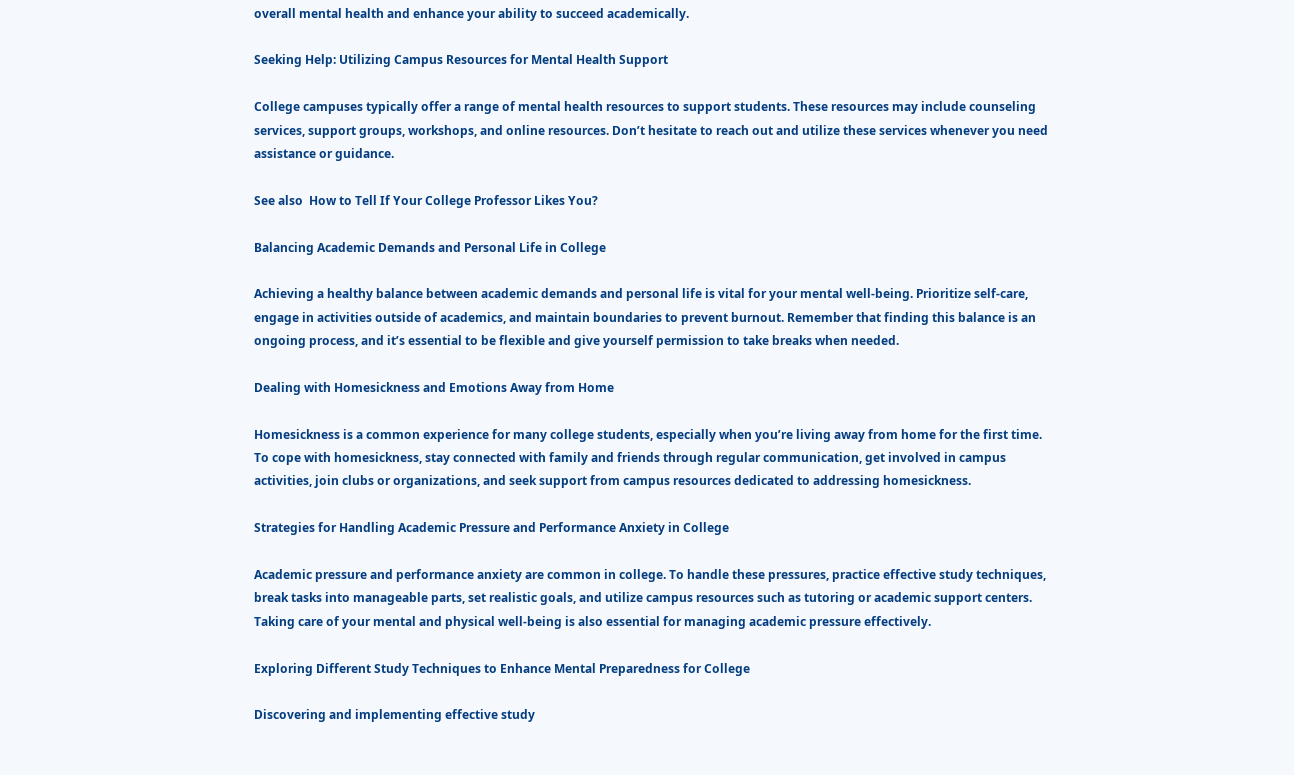overall mental health and enhance your ability to succeed academically.

Seeking Help: Utilizing Campus Resources for Mental Health Support

College campuses typically offer a range of mental health resources to support students. These resources may include counseling services, support groups, workshops, and online resources. Don’t hesitate to reach out and utilize these services whenever you need assistance or guidance.

See also  How to Tell If Your College Professor Likes You?

Balancing Academic Demands and Personal Life in College

Achieving a healthy balance between academic demands and personal life is vital for your mental well-being. Prioritize self-care, engage in activities outside of academics, and maintain boundaries to prevent burnout. Remember that finding this balance is an ongoing process, and it’s essential to be flexible and give yourself permission to take breaks when needed.

Dealing with Homesickness and Emotions Away from Home

Homesickness is a common experience for many college students, especially when you’re living away from home for the first time. To cope with homesickness, stay connected with family and friends through regular communication, get involved in campus activities, join clubs or organizations, and seek support from campus resources dedicated to addressing homesickness.

Strategies for Handling Academic Pressure and Performance Anxiety in College

Academic pressure and performance anxiety are common in college. To handle these pressures, practice effective study techniques, break tasks into manageable parts, set realistic goals, and utilize campus resources such as tutoring or academic support centers. Taking care of your mental and physical well-being is also essential for managing academic pressure effectively.

Exploring Different Study Techniques to Enhance Mental Preparedness for College

Discovering and implementing effective study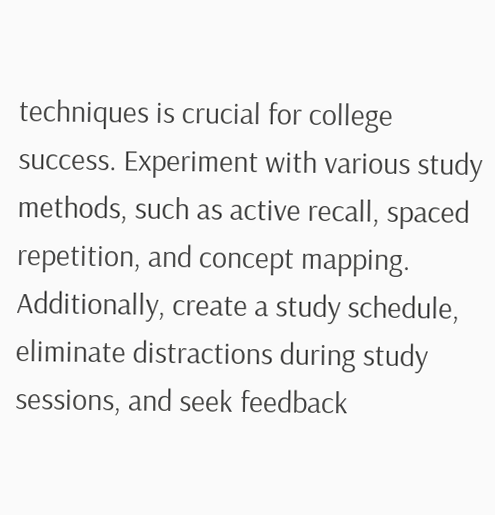techniques is crucial for college success. Experiment with various study methods, such as active recall, spaced repetition, and concept mapping. Additionally, create a study schedule, eliminate distractions during study sessions, and seek feedback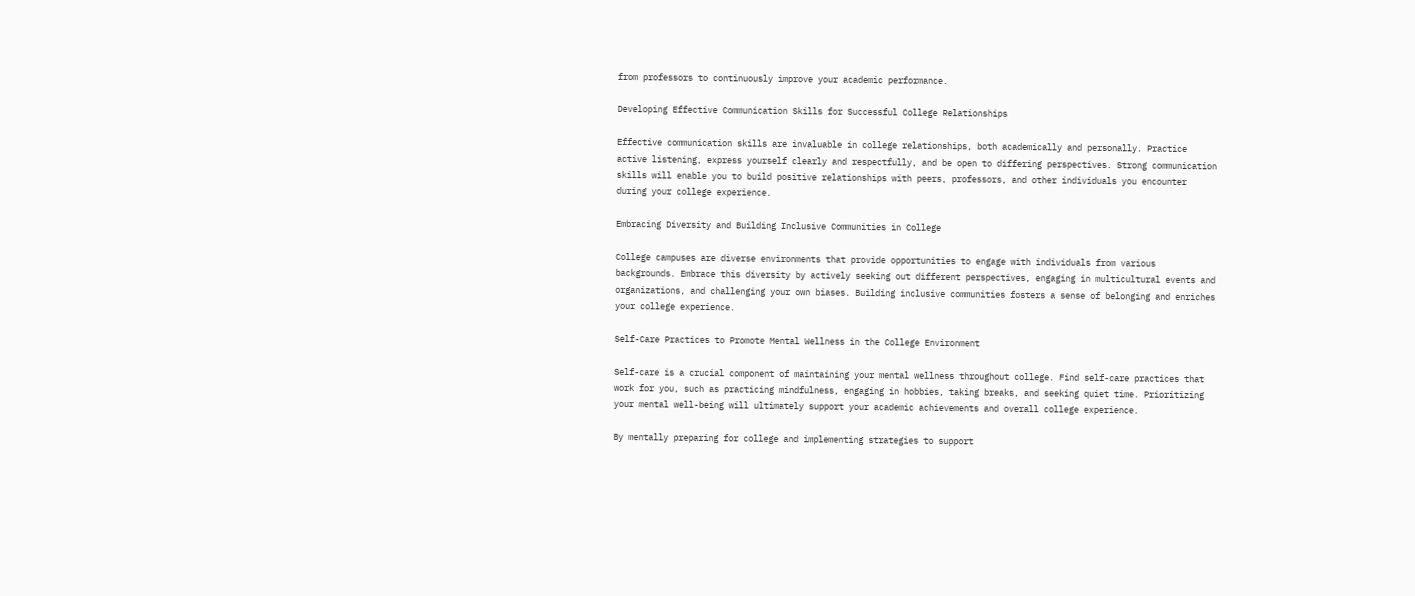from professors to continuously improve your academic performance.

Developing Effective Communication Skills for Successful College Relationships

Effective communication skills are invaluable in college relationships, both academically and personally. Practice active listening, express yourself clearly and respectfully, and be open to differing perspectives. Strong communication skills will enable you to build positive relationships with peers, professors, and other individuals you encounter during your college experience.

Embracing Diversity and Building Inclusive Communities in College

College campuses are diverse environments that provide opportunities to engage with individuals from various backgrounds. Embrace this diversity by actively seeking out different perspectives, engaging in multicultural events and organizations, and challenging your own biases. Building inclusive communities fosters a sense of belonging and enriches your college experience.

Self-Care Practices to Promote Mental Wellness in the College Environment

Self-care is a crucial component of maintaining your mental wellness throughout college. Find self-care practices that work for you, such as practicing mindfulness, engaging in hobbies, taking breaks, and seeking quiet time. Prioritizing your mental well-being will ultimately support your academic achievements and overall college experience.

By mentally preparing for college and implementing strategies to support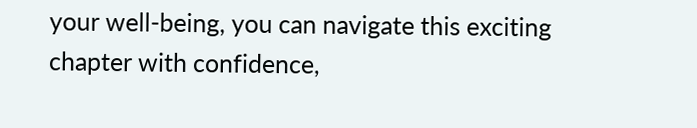your well-being, you can navigate this exciting chapter with confidence,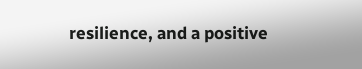resilience, and a positive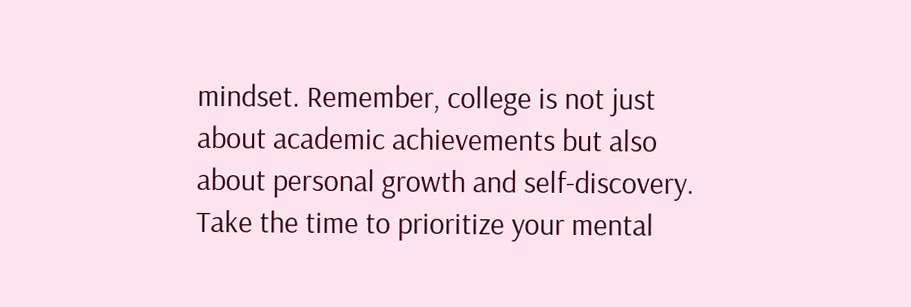mindset. Remember, college is not just about academic achievements but also about personal growth and self-discovery. Take the time to prioritize your mental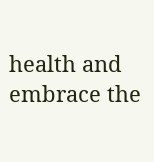health and embrace the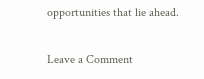opportunities that lie ahead.

Leave a Comment